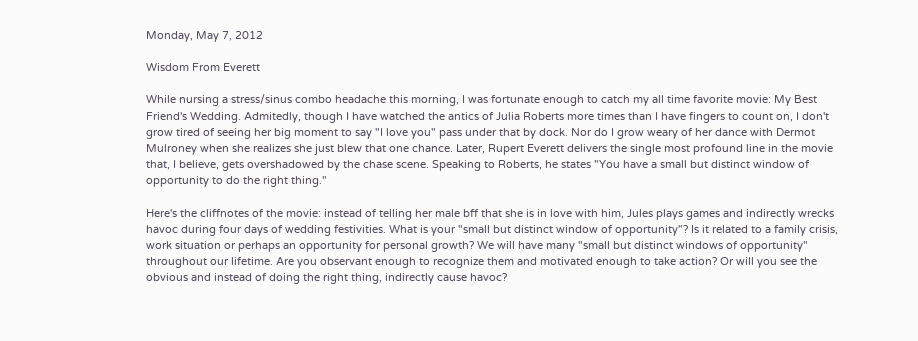Monday, May 7, 2012

Wisdom From Everett

While nursing a stress/sinus combo headache this morning, I was fortunate enough to catch my all time favorite movie: My Best Friend's Wedding. Admitedly, though I have watched the antics of Julia Roberts more times than I have fingers to count on, I don't grow tired of seeing her big moment to say "I love you" pass under that by dock. Nor do I grow weary of her dance with Dermot Mulroney when she realizes she just blew that one chance. Later, Rupert Everett delivers the single most profound line in the movie that, I believe, gets overshadowed by the chase scene. Speaking to Roberts, he states "You have a small but distinct window of opportunity to do the right thing."

Here's the cliffnotes of the movie: instead of telling her male bff that she is in love with him, Jules plays games and indirectly wrecks havoc during four days of wedding festivities. What is your "small but distinct window of opportunity"? Is it related to a family crisis, work situation or perhaps an opportunity for personal growth? We will have many "small but distinct windows of opportunity" throughout our lifetime. Are you observant enough to recognize them and motivated enough to take action? Or will you see the obvious and instead of doing the right thing, indirectly cause havoc?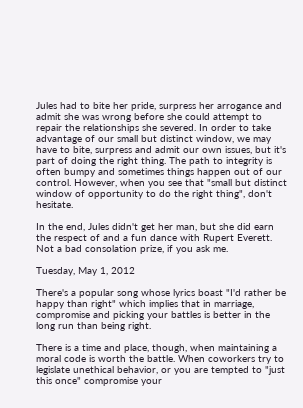Jules had to bite her pride, surpress her arrogance and admit she was wrong before she could attempt to repair the relationships she severed. In order to take advantage of our small but distinct window, we may have to bite, surpress and admit our own issues, but it's part of doing the right thing. The path to integrity is often bumpy and sometimes things happen out of our control. However, when you see that "small but distinct window of opportunity to do the right thing", don't hesitate.

In the end, Jules didn't get her man, but she did earn the respect of and a fun dance with Rupert Everett. Not a bad consolation prize, if you ask me.

Tuesday, May 1, 2012

There's a popular song whose lyrics boast "I'd rather be happy than right" which implies that in marriage, compromise and picking your battles is better in the long run than being right.

There is a time and place, though, when maintaining a moral code is worth the battle. When coworkers try to legislate unethical behavior, or you are tempted to "just this once" compromise your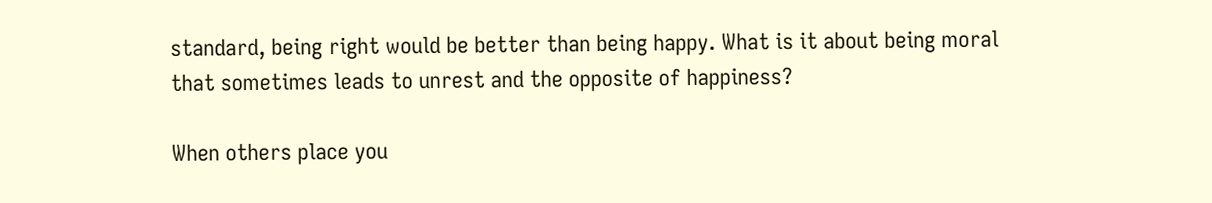standard, being right would be better than being happy. What is it about being moral that sometimes leads to unrest and the opposite of happiness?

When others place you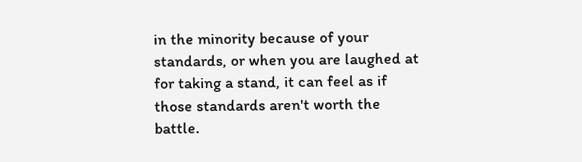in the minority because of your standards, or when you are laughed at for taking a stand, it can feel as if those standards aren't worth the battle.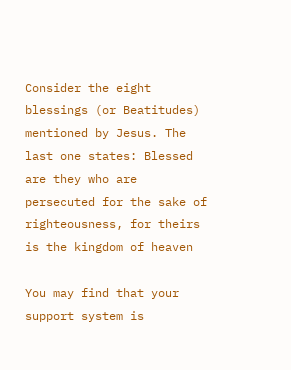Consider the eight blessings (or Beatitudes) mentioned by Jesus. The last one states: Blessed are they who are persecuted for the sake of righteousness, for theirs is the kingdom of heaven

You may find that your support system is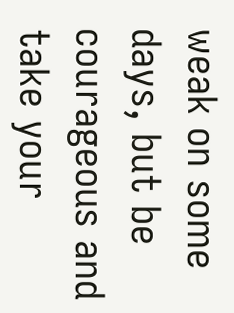weak on some days, but be courageous and take your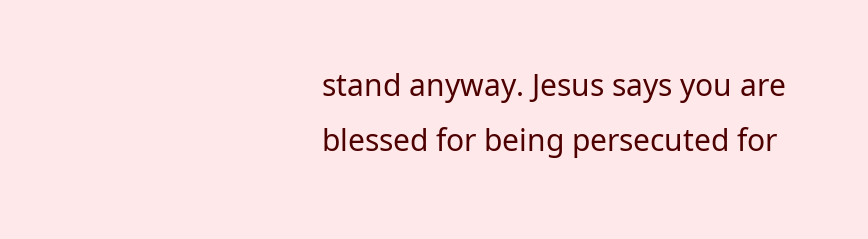stand anyway. Jesus says you are blessed for being persecuted for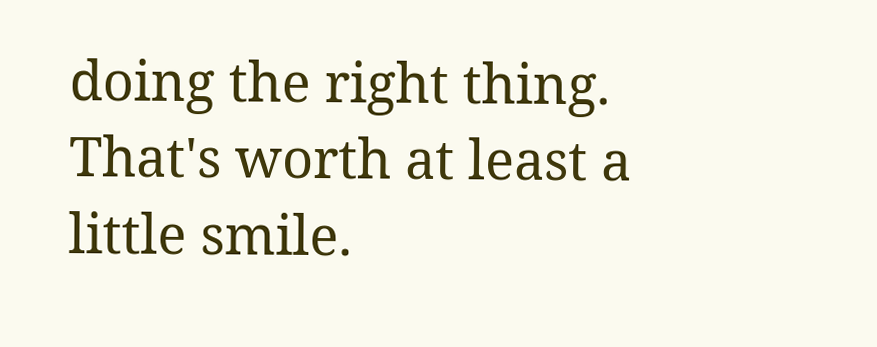doing the right thing. That's worth at least a little smile.